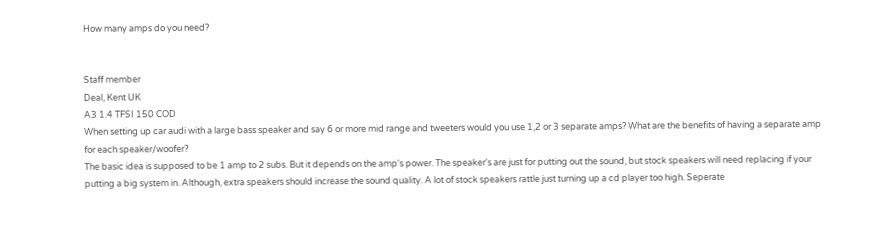How many amps do you need?


Staff member
Deal, Kent UK
A3 1.4 TFSI 150 COD
When setting up car audi with a large bass speaker and say 6 or more mid range and tweeters would you use 1,2 or 3 separate amps? What are the benefits of having a separate amp for each speaker/woofer?
The basic idea is supposed to be 1 amp to 2 subs. But it depends on the amp's power. The speaker's are just for putting out the sound, but stock speakers will need replacing if your putting a big system in. Although, extra speakers should increase the sound quality. A lot of stock speakers rattle just turning up a cd player too high. Seperate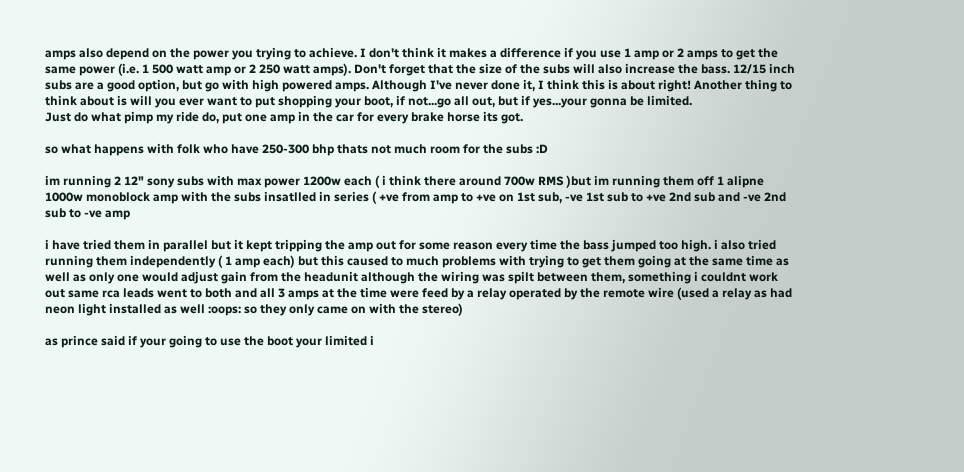amps also depend on the power you trying to achieve. I don't think it makes a difference if you use 1 amp or 2 amps to get the same power (i.e. 1 500 watt amp or 2 250 watt amps). Don't forget that the size of the subs will also increase the bass. 12/15 inch subs are a good option, but go with high powered amps. Although I've never done it, I think this is about right! Another thing to think about is will you ever want to put shopping your boot, if not...go all out, but if yes...your gonna be limited.
Just do what pimp my ride do, put one amp in the car for every brake horse its got.

so what happens with folk who have 250-300 bhp thats not much room for the subs :D

im running 2 12" sony subs with max power 1200w each ( i think there around 700w RMS )but im running them off 1 alipne 1000w monoblock amp with the subs insatlled in series ( +ve from amp to +ve on 1st sub, -ve 1st sub to +ve 2nd sub and -ve 2nd sub to -ve amp

i have tried them in parallel but it kept tripping the amp out for some reason every time the bass jumped too high. i also tried running them independently ( 1 amp each) but this caused to much problems with trying to get them going at the same time as well as only one would adjust gain from the headunit although the wiring was spilt between them, something i couldnt work out same rca leads went to both and all 3 amps at the time were feed by a relay operated by the remote wire (used a relay as had neon light installed as well :oops: so they only came on with the stereo)

as prince said if your going to use the boot your limited i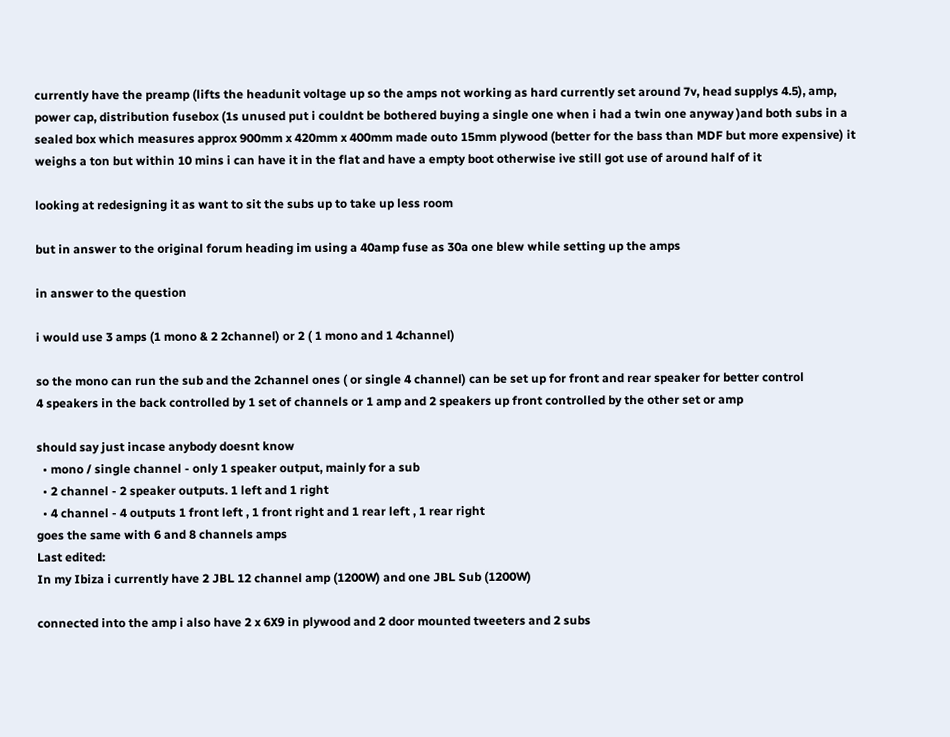currently have the preamp (lifts the headunit voltage up so the amps not working as hard currently set around 7v, head supplys 4.5), amp, power cap, distribution fusebox (1s unused put i couldnt be bothered buying a single one when i had a twin one anyway )and both subs in a sealed box which measures approx 900mm x 420mm x 400mm made outo 15mm plywood (better for the bass than MDF but more expensive) it weighs a ton but within 10 mins i can have it in the flat and have a empty boot otherwise ive still got use of around half of it

looking at redesigning it as want to sit the subs up to take up less room

but in answer to the original forum heading im using a 40amp fuse as 30a one blew while setting up the amps

in answer to the question

i would use 3 amps (1 mono & 2 2channel) or 2 ( 1 mono and 1 4channel)

so the mono can run the sub and the 2channel ones ( or single 4 channel) can be set up for front and rear speaker for better control
4 speakers in the back controlled by 1 set of channels or 1 amp and 2 speakers up front controlled by the other set or amp

should say just incase anybody doesnt know
  • mono / single channel - only 1 speaker output, mainly for a sub
  • 2 channel - 2 speaker outputs. 1 left and 1 right
  • 4 channel - 4 outputs 1 front left , 1 front right and 1 rear left , 1 rear right
goes the same with 6 and 8 channels amps
Last edited:
In my Ibiza i currently have 2 JBL 12 channel amp (1200W) and one JBL Sub (1200W)

connected into the amp i also have 2 x 6X9 in plywood and 2 door mounted tweeters and 2 subs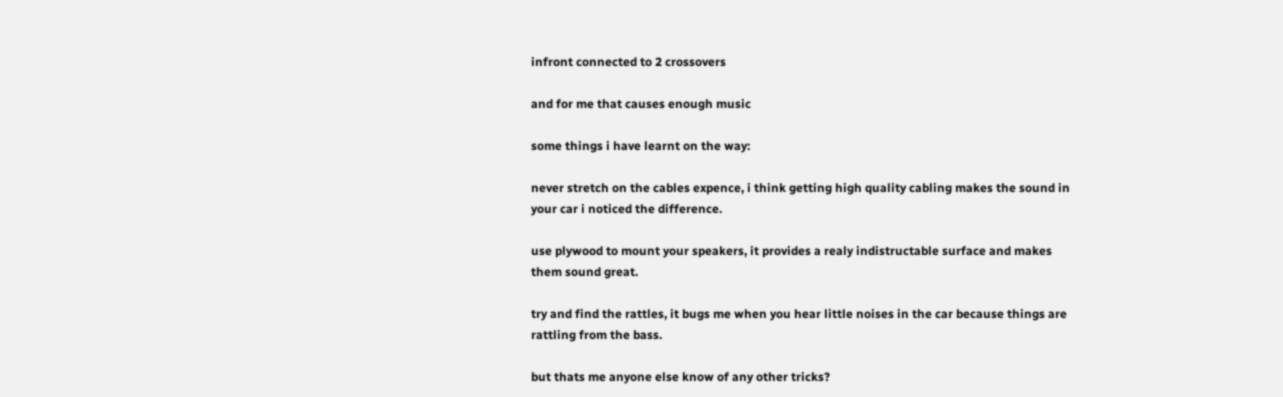infront connected to 2 crossovers

and for me that causes enough music

some things i have learnt on the way:

never stretch on the cables expence, i think getting high quality cabling makes the sound in your car i noticed the difference.

use plywood to mount your speakers, it provides a realy indistructable surface and makes them sound great.

try and find the rattles, it bugs me when you hear little noises in the car because things are rattling from the bass.

but thats me anyone else know of any other tricks?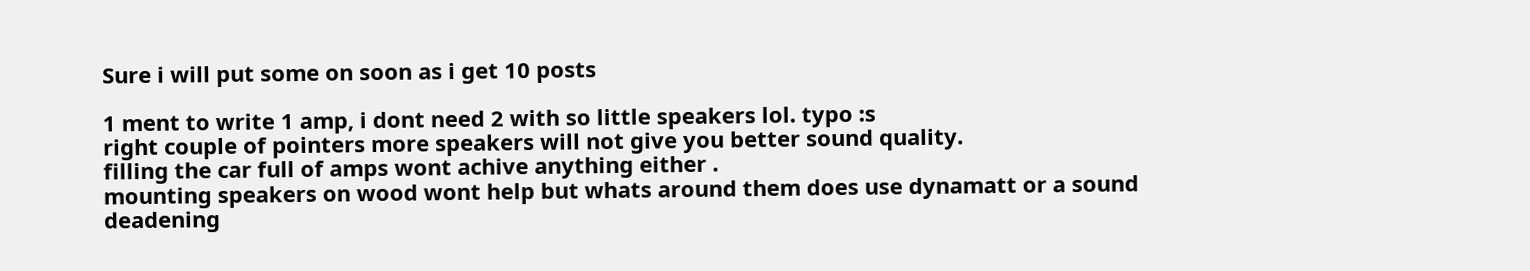Sure i will put some on soon as i get 10 posts

1 ment to write 1 amp, i dont need 2 with so little speakers lol. typo :s
right couple of pointers more speakers will not give you better sound quality.
filling the car full of amps wont achive anything either .
mounting speakers on wood wont help but whats around them does use dynamatt or a sound deadening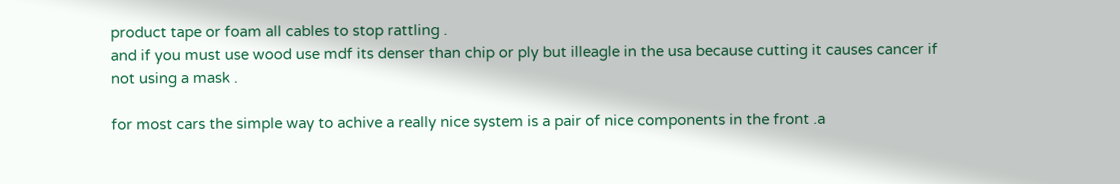product tape or foam all cables to stop rattling .
and if you must use wood use mdf its denser than chip or ply but illeagle in the usa because cutting it causes cancer if not using a mask .

for most cars the simple way to achive a really nice system is a pair of nice components in the front .a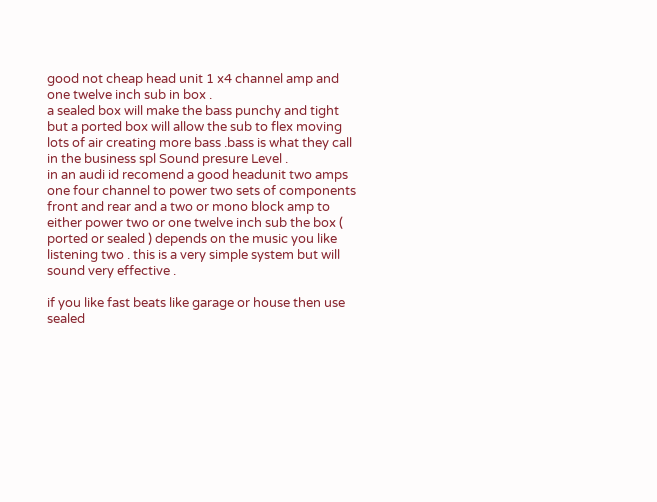good not cheap head unit 1 x4 channel amp and one twelve inch sub in box .
a sealed box will make the bass punchy and tight but a ported box will allow the sub to flex moving lots of air creating more bass .bass is what they call in the business spl Sound presure Level .
in an audi id recomend a good headunit two amps one four channel to power two sets of components front and rear and a two or mono block amp to either power two or one twelve inch sub the box ( ported or sealed ) depends on the music you like listening two . this is a very simple system but will sound very effective .

if you like fast beats like garage or house then use sealed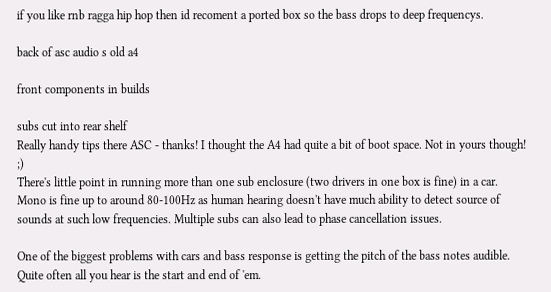if you like rnb ragga hip hop then id recoment a ported box so the bass drops to deep frequencys.

back of asc audio s old a4

front components in builds

subs cut into rear shelf
Really handy tips there ASC - thanks! I thought the A4 had quite a bit of boot space. Not in yours though! ;)
There's little point in running more than one sub enclosure (two drivers in one box is fine) in a car. Mono is fine up to around 80-100Hz as human hearing doesn't have much ability to detect source of sounds at such low frequencies. Multiple subs can also lead to phase cancellation issues.

One of the biggest problems with cars and bass response is getting the pitch of the bass notes audible. Quite often all you hear is the start and end of 'em.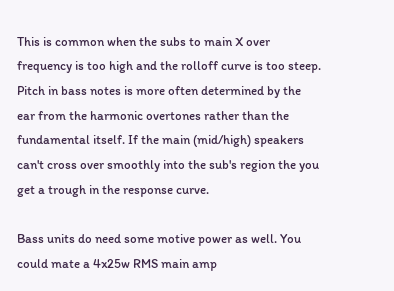This is common when the subs to main X over frequency is too high and the rolloff curve is too steep. Pitch in bass notes is more often determined by the ear from the harmonic overtones rather than the fundamental itself. If the main (mid/high) speakers can't cross over smoothly into the sub's region the you get a trough in the response curve.

Bass units do need some motive power as well. You could mate a 4x25w RMS main amp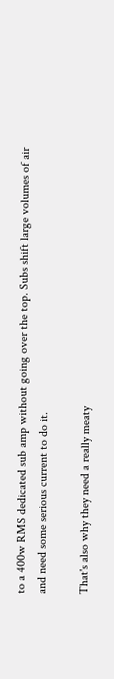to a 400w RMS dedicated sub amp without going over the top. Subs shift large volumes of air and need some serious current to do it.

That's also why they need a really meaty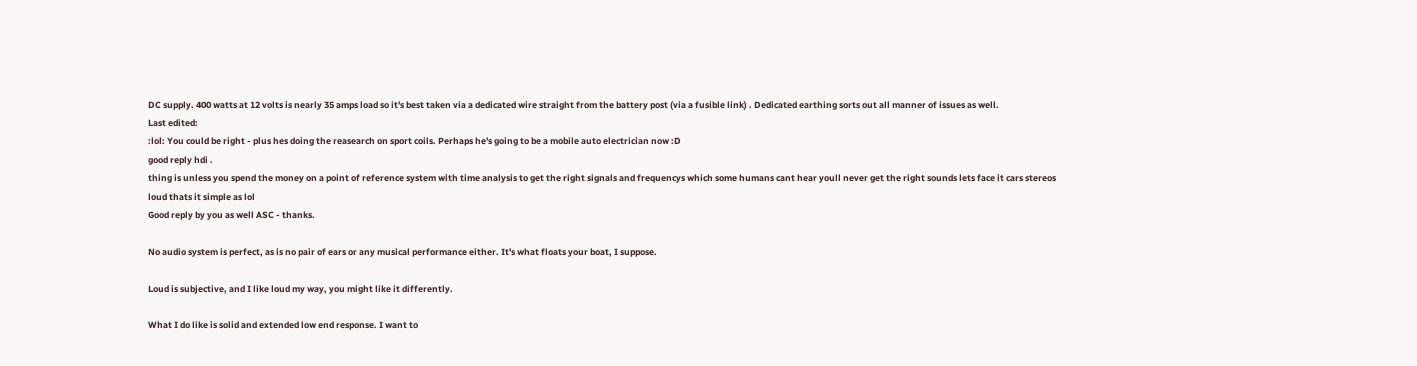DC supply. 400 watts at 12 volts is nearly 35 amps load so it's best taken via a dedicated wire straight from the battery post (via a fusible link) . Dedicated earthing sorts out all manner of issues as well.
Last edited:
:lol: You could be right - plus hes doing the reasearch on sport coils. Perhaps he's going to be a mobile auto electrician now :D
good reply hdi .
thing is unless you spend the money on a point of reference system with time analysis to get the right signals and frequencys which some humans cant hear youll never get the right sounds lets face it cars stereos loud thats it simple as lol
Good reply by you as well ASC - thanks.

No audio system is perfect, as is no pair of ears or any musical performance either. It's what floats your boat, I suppose.

Loud is subjective, and I like loud my way, you might like it differently.

What I do like is solid and extended low end response. I want to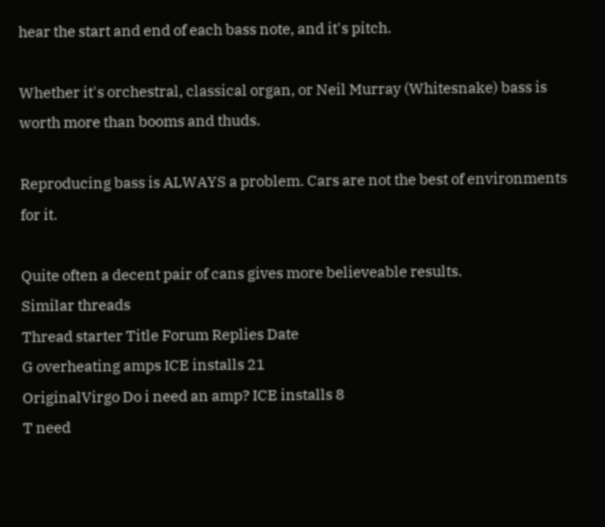hear the start and end of each bass note, and it's pitch.

Whether it's orchestral, classical organ, or Neil Murray (Whitesnake) bass is worth more than booms and thuds.

Reproducing bass is ALWAYS a problem. Cars are not the best of environments for it.

Quite often a decent pair of cans gives more believeable results.
Similar threads
Thread starter Title Forum Replies Date
G overheating amps ICE installs 21
OriginalVirgo Do i need an amp? ICE installs 8
T need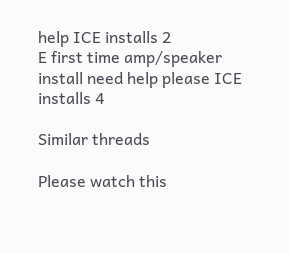help ICE installs 2
E first time amp/speaker install need help please ICE installs 4

Similar threads

Please watch this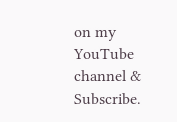on my YouTube channel & Subscribe.